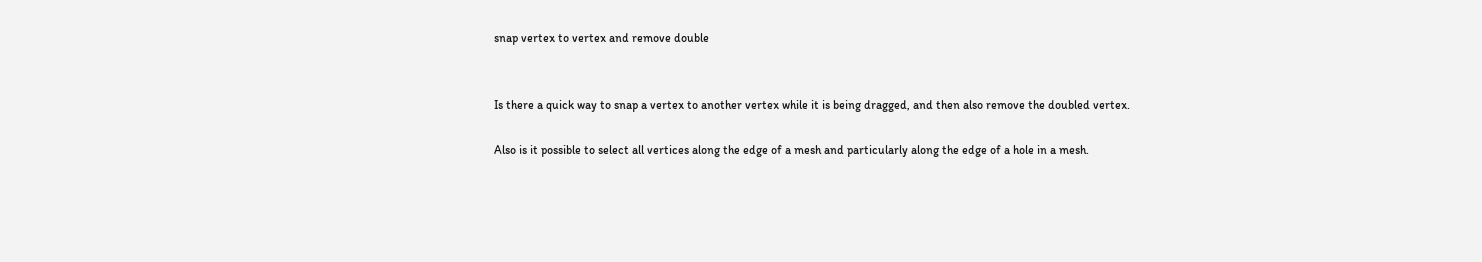snap vertex to vertex and remove double


Is there a quick way to snap a vertex to another vertex while it is being dragged, and then also remove the doubled vertex.

Also is it possible to select all vertices along the edge of a mesh and particularly along the edge of a hole in a mesh.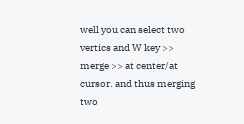well you can select two vertics and W key >> merge >> at center/at cursor. and thus merging two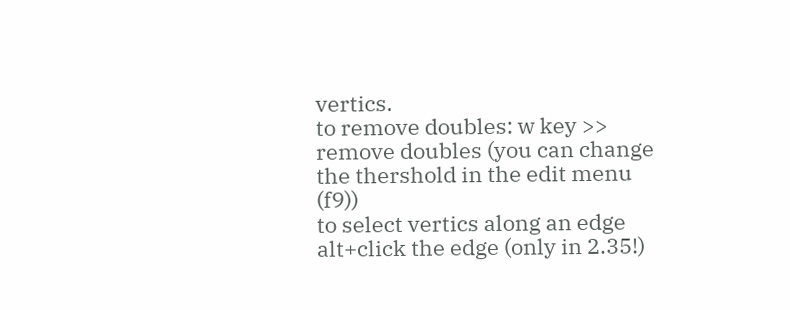vertics.
to remove doubles: w key >> remove doubles (you can change the thershold in the edit menu (f9))
to select vertics along an edge alt+click the edge (only in 2.35!)